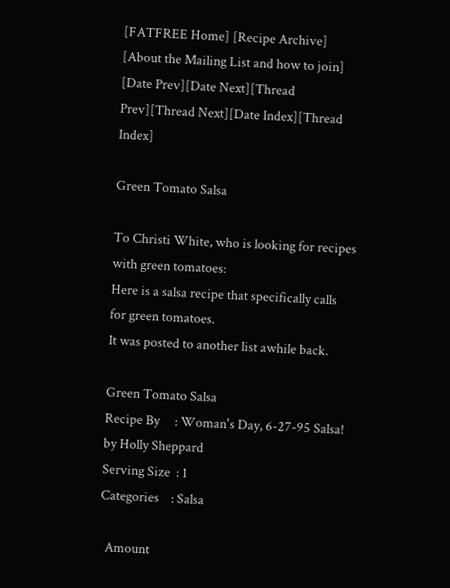[FATFREE Home] [Recipe Archive] [About the Mailing List and how to join]
[Date Prev][Date Next][Thread Prev][Thread Next][Date Index][Thread Index]

Green Tomato Salsa

To Christi White, who is looking for recipes with green tomatoes:
Here is a salsa recipe that specifically calls for green tomatoes.
It was posted to another list awhile back.

Green Tomato Salsa
Recipe By     : Woman's Day, 6-27-95 Salsa! by Holly Sheppard
Serving Size  : 1
Categories    : Salsa

  Amount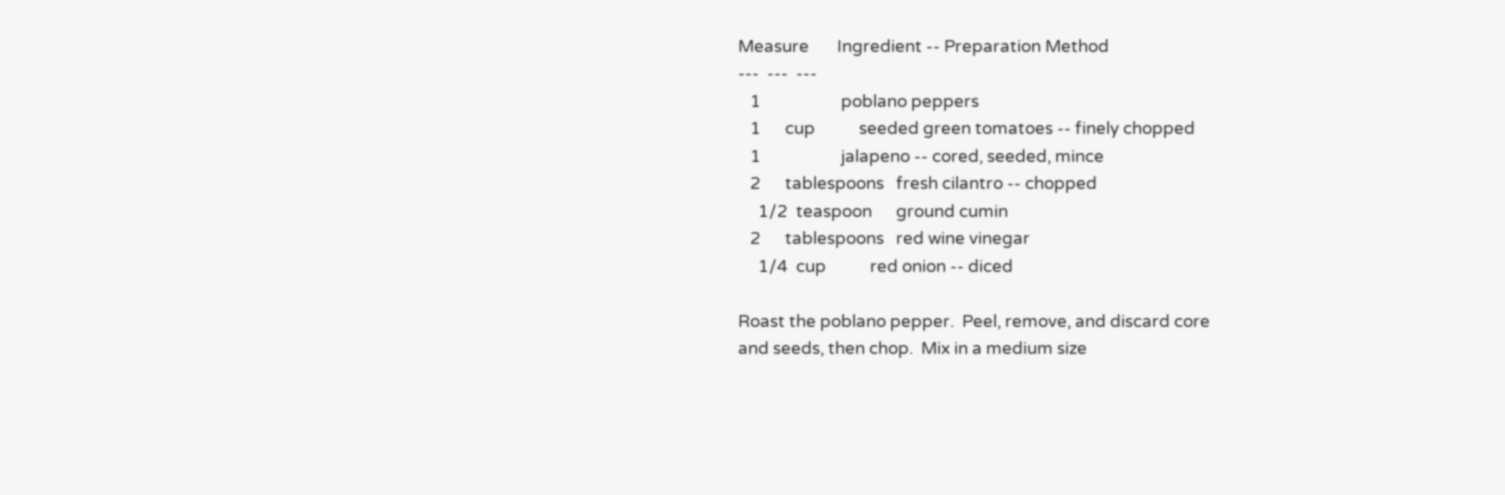Measure       Ingredient -- Preparation Method
---  ---  ---
   1                    poblano peppers
   1      cup           seeded green tomatoes -- finely chopped
   1                    jalapeno -- cored, seeded, mince
   2      tablespoons   fresh cilantro -- chopped
     1/2  teaspoon      ground cumin
   2      tablespoons   red wine vinegar
     1/4  cup           red onion -- diced

Roast the poblano pepper.  Peel, remove, and discard core
and seeds, then chop.  Mix in a medium size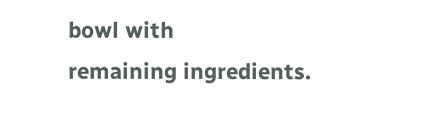bowl with
remaining ingredients.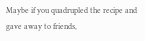Maybe if you quadrupled the recipe and gave away to friends,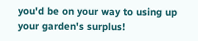you'd be on your way to using up your garden's surplus!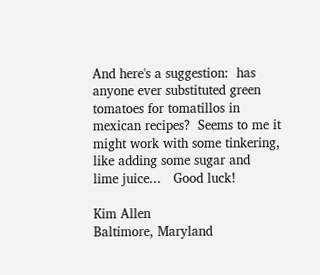And here's a suggestion:  has anyone ever substituted green
tomatoes for tomatillos in mexican recipes?  Seems to me it
might work with some tinkering, like adding some sugar and
lime juice...   Good luck!

Kim Allen
Baltimore, Maryland